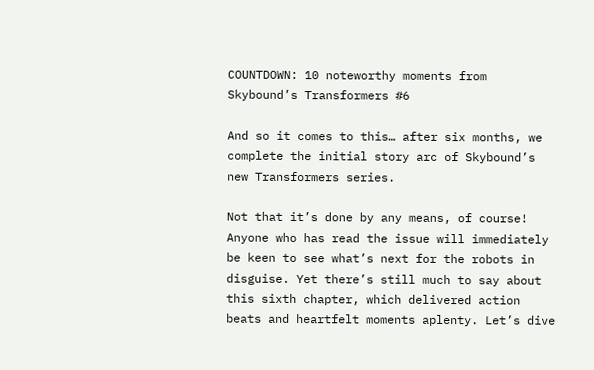COUNTDOWN: 10 noteworthy moments from Skybound’s Transformers #6

And so it comes to this… after six months, we complete the initial story arc of Skybound’s new Transformers series.

Not that it’s done by any means, of course! Anyone who has read the issue will immediately be keen to see what’s next for the robots in disguise. Yet there’s still much to say about this sixth chapter, which delivered action beats and heartfelt moments aplenty. Let’s dive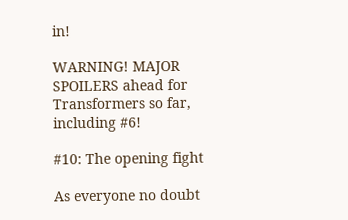in!

WARNING! MAJOR SPOILERS ahead for Transformers so far, including #6!

#10: The opening fight

As everyone no doubt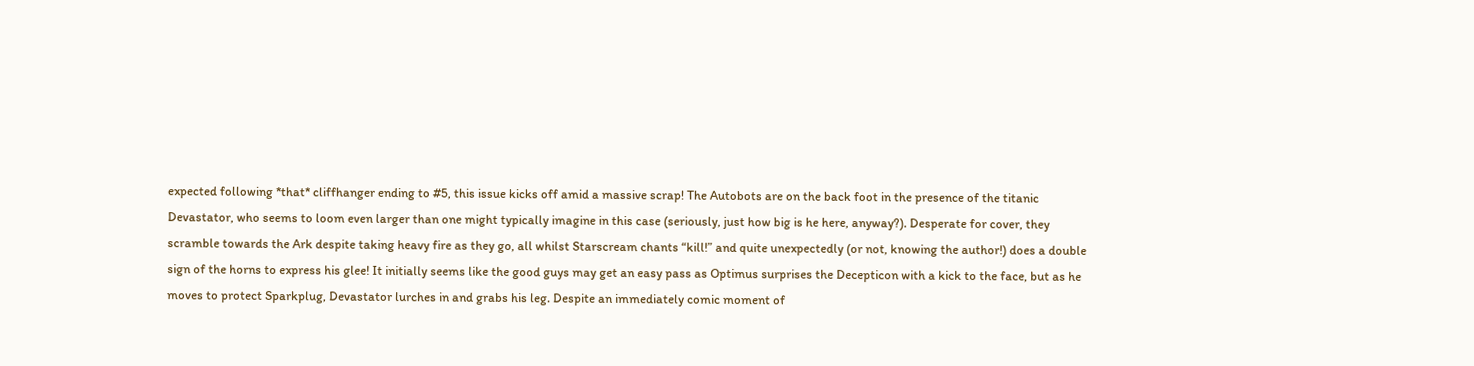expected following *that* cliffhanger ending to #5, this issue kicks off amid a massive scrap! The Autobots are on the back foot in the presence of the titanic Devastator, who seems to loom even larger than one might typically imagine in this case (seriously, just how big is he here, anyway?). Desperate for cover, they scramble towards the Ark despite taking heavy fire as they go, all whilst Starscream chants “kill!” and quite unexpectedly (or not, knowing the author!) does a double sign of the horns to express his glee! It initially seems like the good guys may get an easy pass as Optimus surprises the Decepticon with a kick to the face, but as he moves to protect Sparkplug, Devastator lurches in and grabs his leg. Despite an immediately comic moment of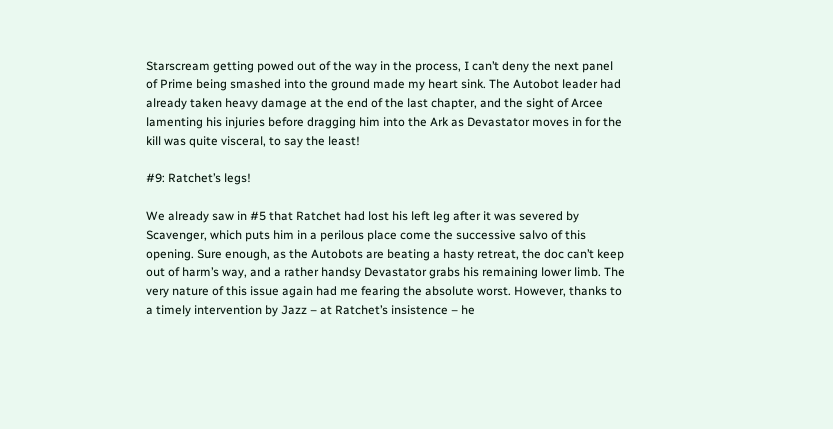Starscream getting powed out of the way in the process, I can’t deny the next panel of Prime being smashed into the ground made my heart sink. The Autobot leader had already taken heavy damage at the end of the last chapter, and the sight of Arcee lamenting his injuries before dragging him into the Ark as Devastator moves in for the kill was quite visceral, to say the least!

#9: Ratchet’s legs!

We already saw in #5 that Ratchet had lost his left leg after it was severed by Scavenger, which puts him in a perilous place come the successive salvo of this opening. Sure enough, as the Autobots are beating a hasty retreat, the doc can’t keep out of harm’s way, and a rather handsy Devastator grabs his remaining lower limb. The very nature of this issue again had me fearing the absolute worst. However, thanks to a timely intervention by Jazz – at Ratchet’s insistence – he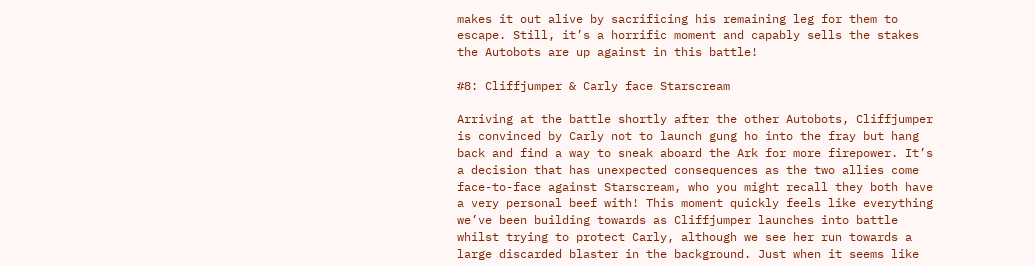makes it out alive by sacrificing his remaining leg for them to escape. Still, it’s a horrific moment and capably sells the stakes the Autobots are up against in this battle!

#8: Cliffjumper & Carly face Starscream

Arriving at the battle shortly after the other Autobots, Cliffjumper is convinced by Carly not to launch gung ho into the fray but hang back and find a way to sneak aboard the Ark for more firepower. It’s a decision that has unexpected consequences as the two allies come face-to-face against Starscream, who you might recall they both have a very personal beef with! This moment quickly feels like everything we’ve been building towards as Cliffjumper launches into battle whilst trying to protect Carly, although we see her run towards a large discarded blaster in the background. Just when it seems like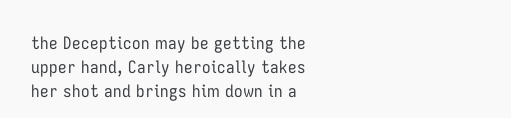the Decepticon may be getting the upper hand, Carly heroically takes her shot and brings him down in a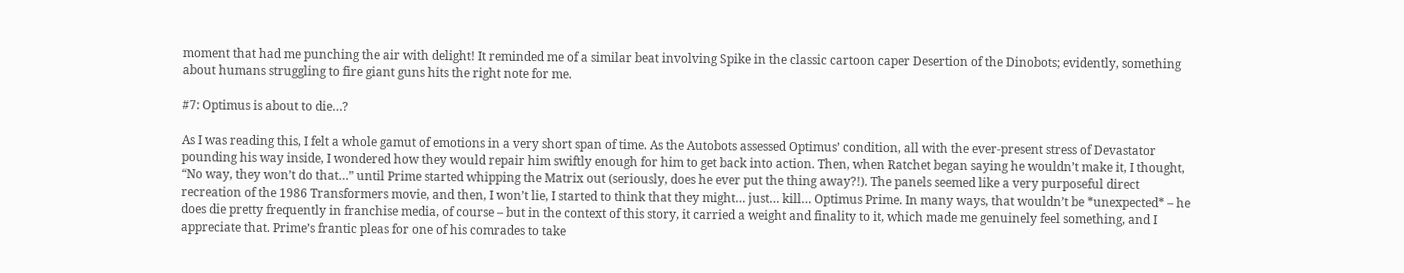moment that had me punching the air with delight! It reminded me of a similar beat involving Spike in the classic cartoon caper Desertion of the Dinobots; evidently, something about humans struggling to fire giant guns hits the right note for me.

#7: Optimus is about to die…?

As I was reading this, I felt a whole gamut of emotions in a very short span of time. As the Autobots assessed Optimus’ condition, all with the ever-present stress of Devastator pounding his way inside, I wondered how they would repair him swiftly enough for him to get back into action. Then, when Ratchet began saying he wouldn’t make it, I thought, “No way, they won’t do that…” until Prime started whipping the Matrix out (seriously, does he ever put the thing away?!). The panels seemed like a very purposeful direct recreation of the 1986 Transformers movie, and then, I won’t lie, I started to think that they might… just… kill… Optimus Prime. In many ways, that wouldn’t be *unexpected* – he does die pretty frequently in franchise media, of course – but in the context of this story, it carried a weight and finality to it, which made me genuinely feel something, and I appreciate that. Prime’s frantic pleas for one of his comrades to take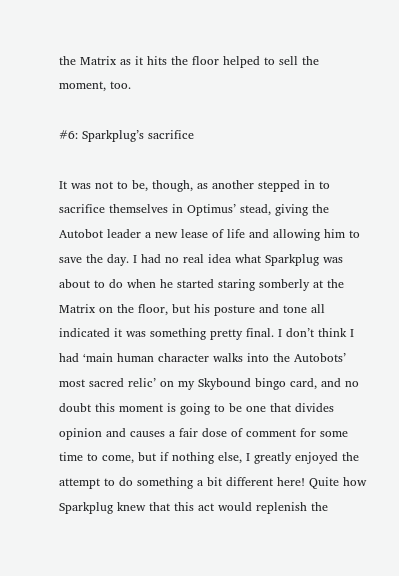the Matrix as it hits the floor helped to sell the moment, too.

#6: Sparkplug’s sacrifice

It was not to be, though, as another stepped in to sacrifice themselves in Optimus’ stead, giving the Autobot leader a new lease of life and allowing him to save the day. I had no real idea what Sparkplug was about to do when he started staring somberly at the Matrix on the floor, but his posture and tone all indicated it was something pretty final. I don’t think I had ‘main human character walks into the Autobots’ most sacred relic’ on my Skybound bingo card, and no doubt this moment is going to be one that divides opinion and causes a fair dose of comment for some time to come, but if nothing else, I greatly enjoyed the attempt to do something a bit different here! Quite how Sparkplug knew that this act would replenish the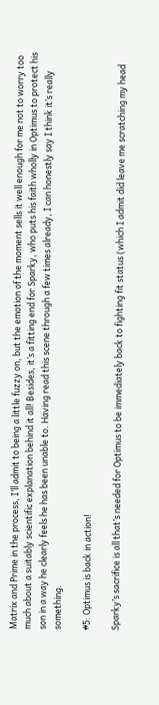Matrix and Prime in the process, I’ll admit to being a little fuzzy on, but the emotion of the moment sells it well enough for me not to worry too much about a suitably scientific explanation behind it all! Besides, it’s a fitting end for Sparky, who puts his faith wholly in Optimus to protect his son in a way he clearly feels he has been unable to. Having read this scene through a few times already, I can honestly say I think it’s really something.

#5: Optimus is back in action!

Sparky’s sacrifice is all that’s needed for Optimus to be immediately back to fighting fit status (which I admit did leave me scratching my head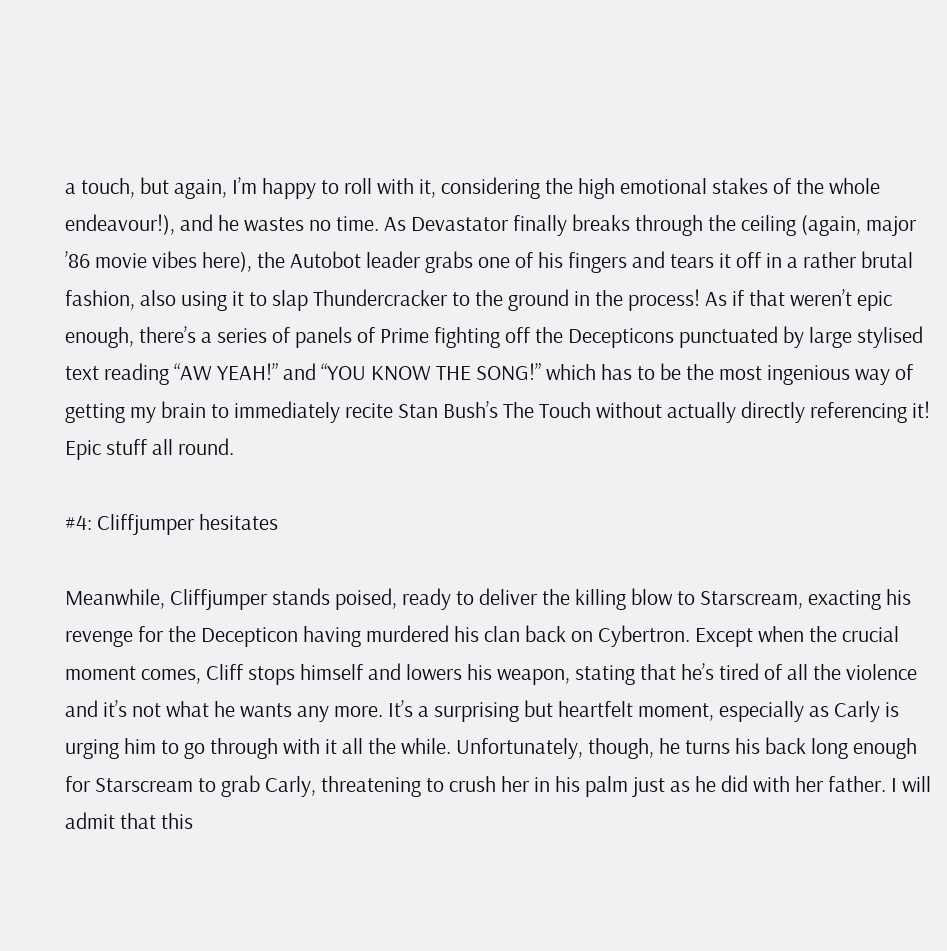a touch, but again, I’m happy to roll with it, considering the high emotional stakes of the whole endeavour!), and he wastes no time. As Devastator finally breaks through the ceiling (again, major ’86 movie vibes here), the Autobot leader grabs one of his fingers and tears it off in a rather brutal fashion, also using it to slap Thundercracker to the ground in the process! As if that weren’t epic enough, there’s a series of panels of Prime fighting off the Decepticons punctuated by large stylised text reading “AW YEAH!” and “YOU KNOW THE SONG!” which has to be the most ingenious way of getting my brain to immediately recite Stan Bush’s The Touch without actually directly referencing it! Epic stuff all round.

#4: Cliffjumper hesitates

Meanwhile, Cliffjumper stands poised, ready to deliver the killing blow to Starscream, exacting his revenge for the Decepticon having murdered his clan back on Cybertron. Except when the crucial moment comes, Cliff stops himself and lowers his weapon, stating that he’s tired of all the violence and it’s not what he wants any more. It’s a surprising but heartfelt moment, especially as Carly is urging him to go through with it all the while. Unfortunately, though, he turns his back long enough for Starscream to grab Carly, threatening to crush her in his palm just as he did with her father. I will admit that this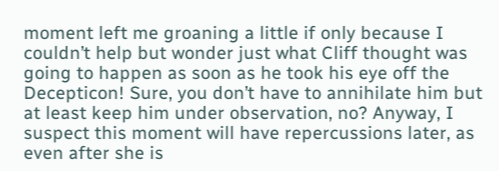moment left me groaning a little if only because I couldn’t help but wonder just what Cliff thought was going to happen as soon as he took his eye off the Decepticon! Sure, you don’t have to annihilate him but at least keep him under observation, no? Anyway, I suspect this moment will have repercussions later, as even after she is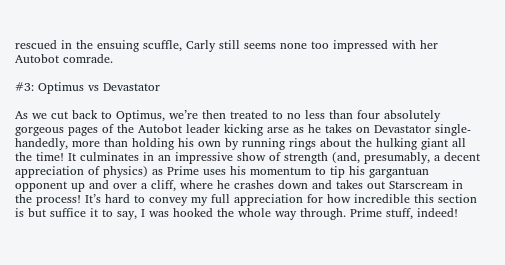rescued in the ensuing scuffle, Carly still seems none too impressed with her Autobot comrade.

#3: Optimus vs Devastator

As we cut back to Optimus, we’re then treated to no less than four absolutely gorgeous pages of the Autobot leader kicking arse as he takes on Devastator single-handedly, more than holding his own by running rings about the hulking giant all the time! It culminates in an impressive show of strength (and, presumably, a decent appreciation of physics) as Prime uses his momentum to tip his gargantuan opponent up and over a cliff, where he crashes down and takes out Starscream in the process! It’s hard to convey my full appreciation for how incredible this section is but suffice it to say, I was hooked the whole way through. Prime stuff, indeed!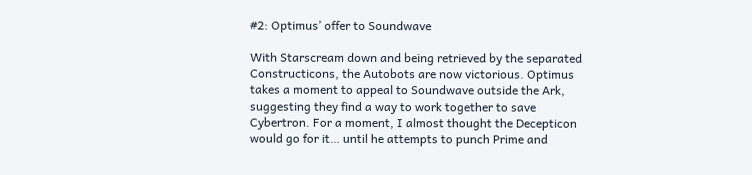#2: Optimus’ offer to Soundwave

With Starscream down and being retrieved by the separated Constructicons, the Autobots are now victorious. Optimus takes a moment to appeal to Soundwave outside the Ark, suggesting they find a way to work together to save Cybertron. For a moment, I almost thought the Decepticon would go for it… until he attempts to punch Prime and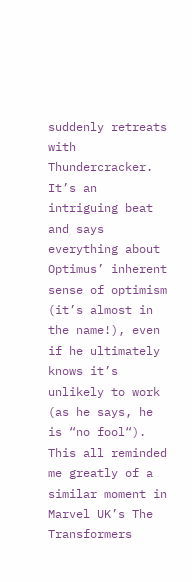suddenly retreats with Thundercracker. It’s an intriguing beat and says everything about Optimus’ inherent sense of optimism (it’s almost in the name!), even if he ultimately knows it’s unlikely to work (as he says, he is “no fool“). This all reminded me greatly of a similar moment in Marvel UK’s The Transformers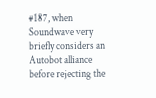#187, when Soundwave very briefly considers an Autobot alliance before rejecting the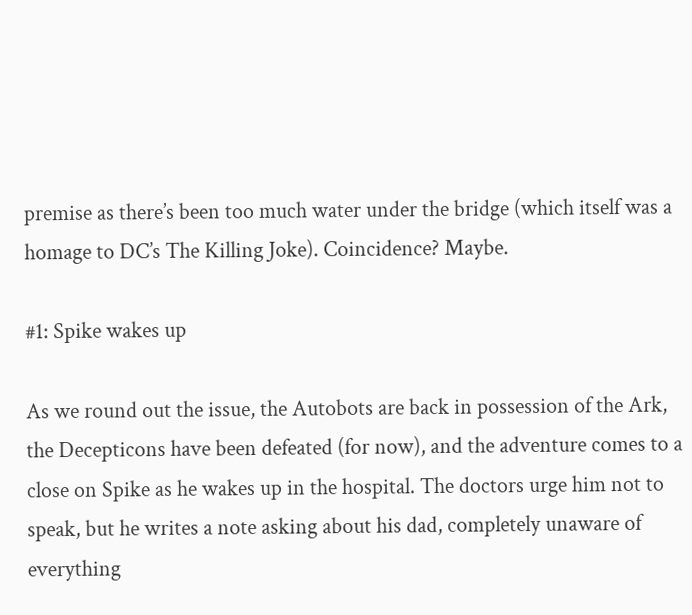premise as there’s been too much water under the bridge (which itself was a homage to DC’s The Killing Joke). Coincidence? Maybe.

#1: Spike wakes up

As we round out the issue, the Autobots are back in possession of the Ark, the Decepticons have been defeated (for now), and the adventure comes to a close on Spike as he wakes up in the hospital. The doctors urge him not to speak, but he writes a note asking about his dad, completely unaware of everything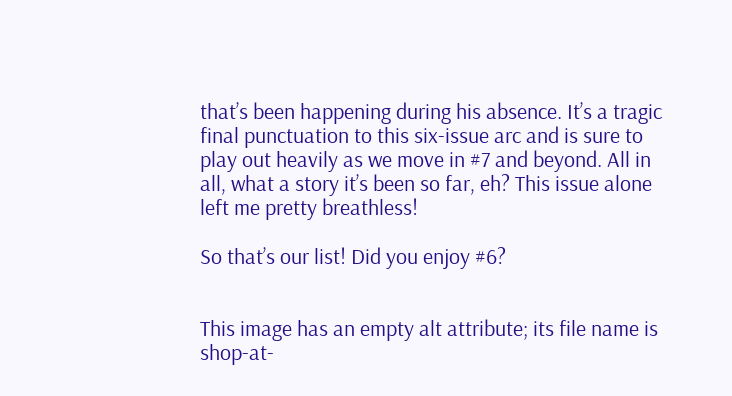that’s been happening during his absence. It’s a tragic final punctuation to this six-issue arc and is sure to play out heavily as we move in #7 and beyond. All in all, what a story it’s been so far, eh? This issue alone left me pretty breathless!

So that’s our list! Did you enjoy #6?


This image has an empty alt attribute; its file name is shop-at-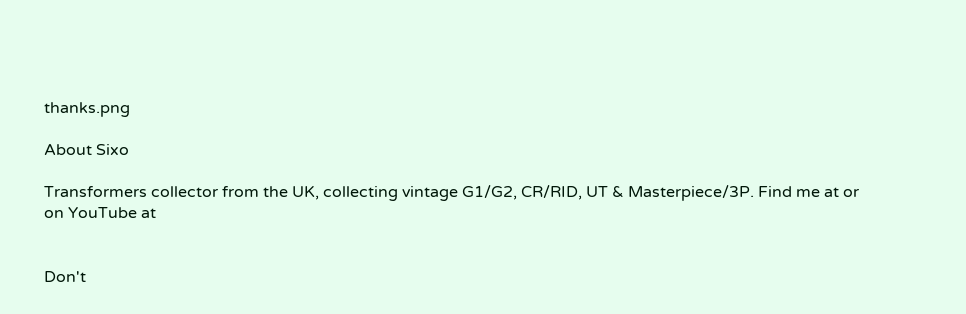thanks.png

About Sixo

Transformers collector from the UK, collecting vintage G1/G2, CR/RID, UT & Masterpiece/3P. Find me at or on YouTube at


Don't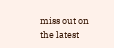miss out on the latest